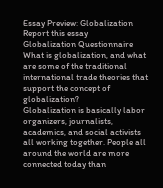Essay Preview: Globalization
Report this essay
Globalization Questionnaire
What is globalization, and what are some of the traditional international trade theories that support the concept of globalization?
Globalization is basically labor organizers, journalists, academics, and social activists all working together. People all around the world are more connected today than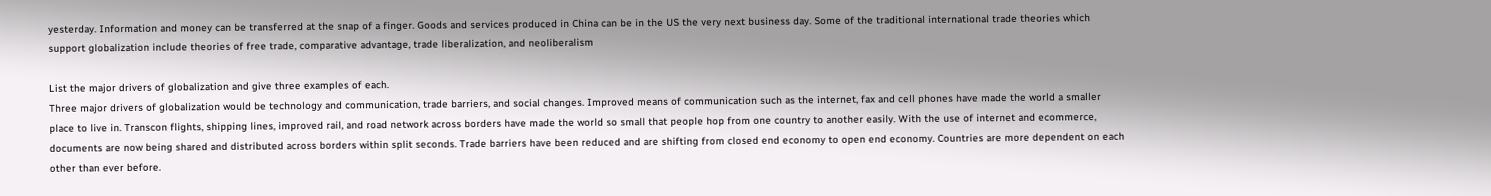yesterday. Information and money can be transferred at the snap of a finger. Goods and services produced in China can be in the US the very next business day. Some of the traditional international trade theories which support globalization include theories of free trade, comparative advantage, trade liberalization, and neoliberalism

List the major drivers of globalization and give three examples of each.
Three major drivers of globalization would be technology and communication, trade barriers, and social changes. Improved means of communication such as the internet, fax and cell phones have made the world a smaller place to live in. Transcon flights, shipping lines, improved rail, and road network across borders have made the world so small that people hop from one country to another easily. With the use of internet and ecommerce, documents are now being shared and distributed across borders within split seconds. Trade barriers have been reduced and are shifting from closed end economy to open end economy. Countries are more dependent on each other than ever before.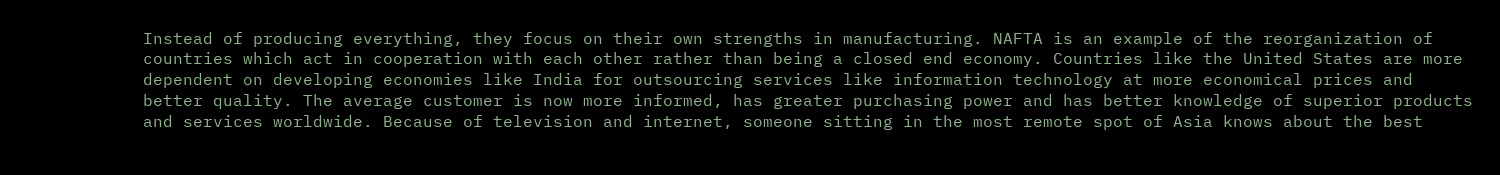Instead of producing everything, they focus on their own strengths in manufacturing. NAFTA is an example of the reorganization of countries which act in cooperation with each other rather than being a closed end economy. Countries like the United States are more dependent on developing economies like India for outsourcing services like information technology at more economical prices and better quality. The average customer is now more informed, has greater purchasing power and has better knowledge of superior products and services worldwide. Because of television and internet, someone sitting in the most remote spot of Asia knows about the best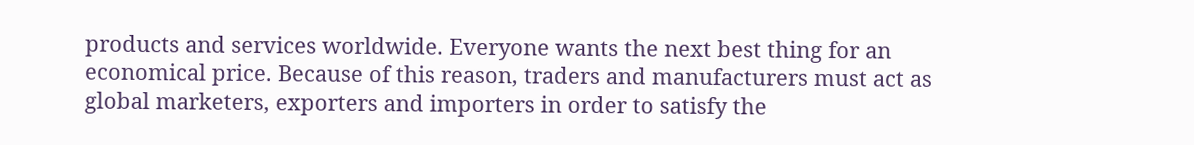products and services worldwide. Everyone wants the next best thing for an economical price. Because of this reason, traders and manufacturers must act as global marketers, exporters and importers in order to satisfy the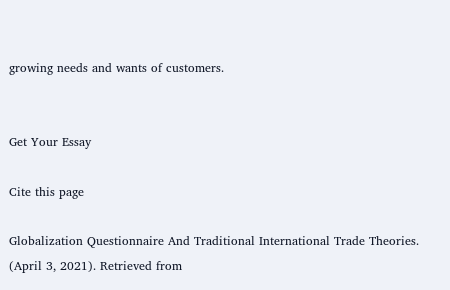growing needs and wants of customers.


Get Your Essay

Cite this page

Globalization Questionnaire And Traditional International Trade Theories. (April 3, 2021). Retrieved from